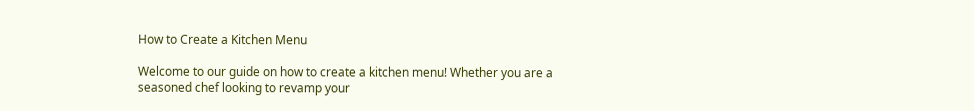How to Create a Kitchen Menu

Welcome to our guide on how to create a kitchen menu! Whether you are a seasoned chef looking to revamp your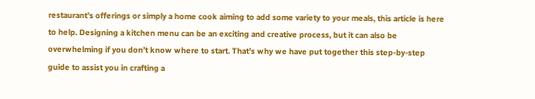restaurant’s offerings or simply a home cook aiming to add some variety to your meals, this article is here to help. Designing a kitchen menu can be an exciting and creative process, but it can also be overwhelming if you don’t know where to start. That’s why we have put together this step-by-step guide to assist you in crafting a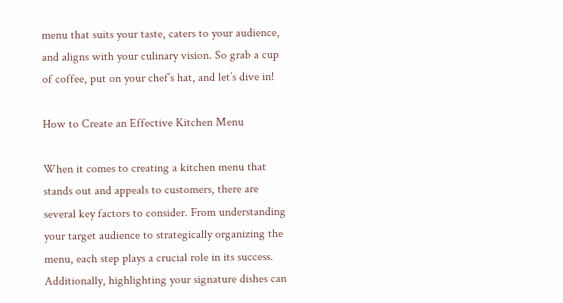menu that suits your taste, caters to your audience, and aligns with your culinary vision. So grab a cup of coffee, put on your chef’s hat, and let’s dive in!

How to Create an Effective Kitchen Menu

When it comes to creating a kitchen menu that stands out and appeals to customers, there are several key factors to consider. From understanding your target audience to strategically organizing the menu, each step plays a crucial role in its success. Additionally, highlighting your signature dishes can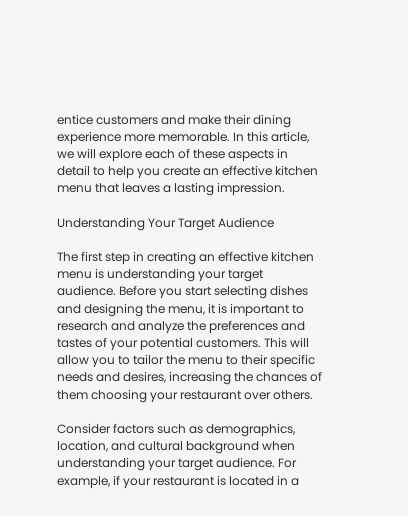entice customers and make their dining experience more memorable. In this article, we will explore each of these aspects in detail to help you create an effective kitchen menu that leaves a lasting impression.

Understanding Your Target Audience

The first step in creating an effective kitchen menu is understanding your target audience. Before you start selecting dishes and designing the menu, it is important to research and analyze the preferences and tastes of your potential customers. This will allow you to tailor the menu to their specific needs and desires, increasing the chances of them choosing your restaurant over others.

Consider factors such as demographics, location, and cultural background when understanding your target audience. For example, if your restaurant is located in a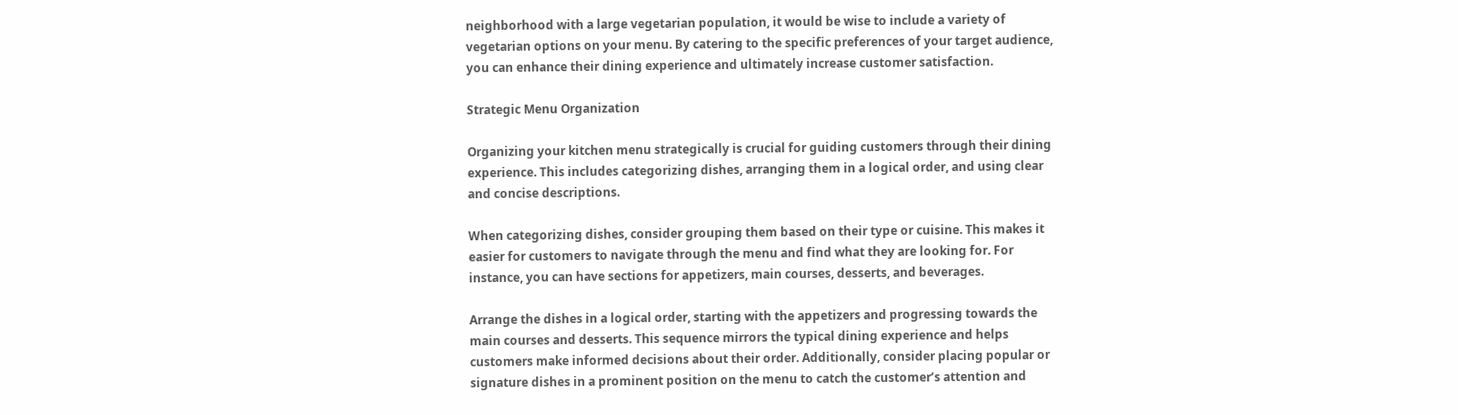neighborhood with a large vegetarian population, it would be wise to include a variety of vegetarian options on your menu. By catering to the specific preferences of your target audience, you can enhance their dining experience and ultimately increase customer satisfaction.

Strategic Menu Organization

Organizing your kitchen menu strategically is crucial for guiding customers through their dining experience. This includes categorizing dishes, arranging them in a logical order, and using clear and concise descriptions.

When categorizing dishes, consider grouping them based on their type or cuisine. This makes it easier for customers to navigate through the menu and find what they are looking for. For instance, you can have sections for appetizers, main courses, desserts, and beverages.

Arrange the dishes in a logical order, starting with the appetizers and progressing towards the main courses and desserts. This sequence mirrors the typical dining experience and helps customers make informed decisions about their order. Additionally, consider placing popular or signature dishes in a prominent position on the menu to catch the customer’s attention and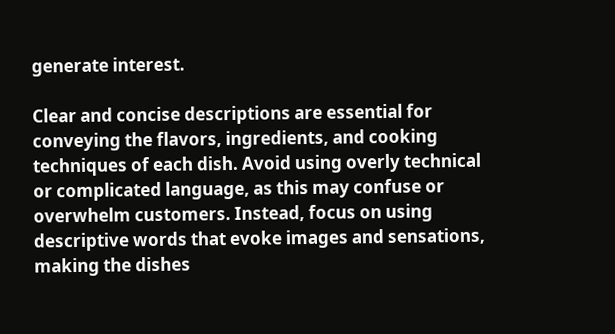generate interest.

Clear and concise descriptions are essential for conveying the flavors, ingredients, and cooking techniques of each dish. Avoid using overly technical or complicated language, as this may confuse or overwhelm customers. Instead, focus on using descriptive words that evoke images and sensations, making the dishes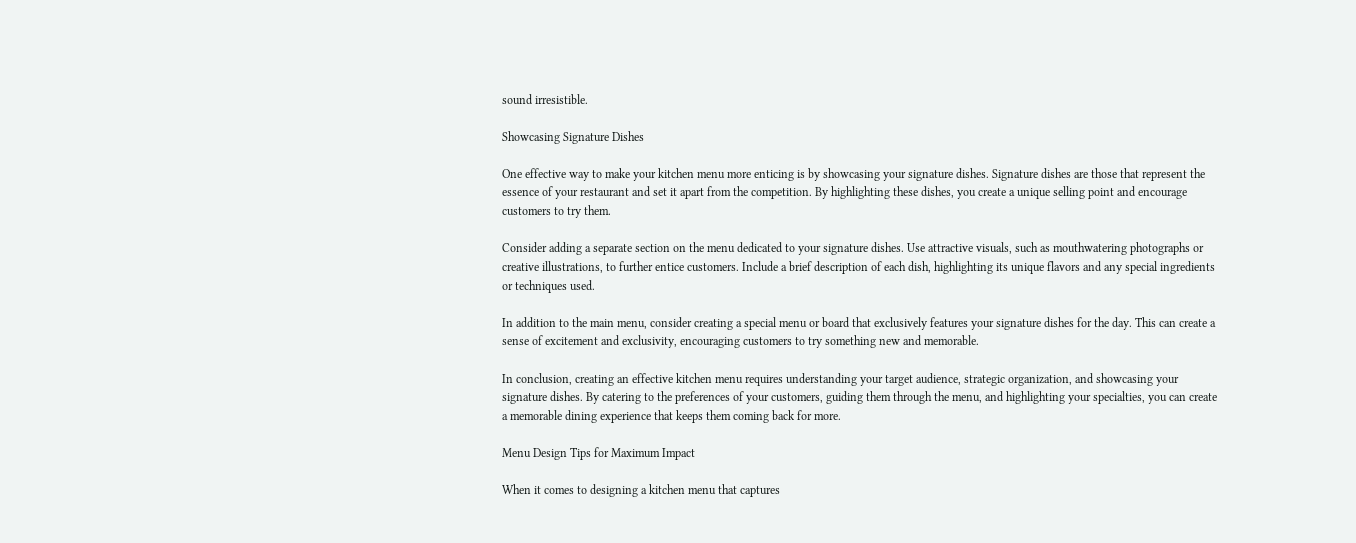sound irresistible.

Showcasing Signature Dishes

One effective way to make your kitchen menu more enticing is by showcasing your signature dishes. Signature dishes are those that represent the essence of your restaurant and set it apart from the competition. By highlighting these dishes, you create a unique selling point and encourage customers to try them.

Consider adding a separate section on the menu dedicated to your signature dishes. Use attractive visuals, such as mouthwatering photographs or creative illustrations, to further entice customers. Include a brief description of each dish, highlighting its unique flavors and any special ingredients or techniques used.

In addition to the main menu, consider creating a special menu or board that exclusively features your signature dishes for the day. This can create a sense of excitement and exclusivity, encouraging customers to try something new and memorable.

In conclusion, creating an effective kitchen menu requires understanding your target audience, strategic organization, and showcasing your signature dishes. By catering to the preferences of your customers, guiding them through the menu, and highlighting your specialties, you can create a memorable dining experience that keeps them coming back for more.

Menu Design Tips for Maximum Impact

When it comes to designing a kitchen menu that captures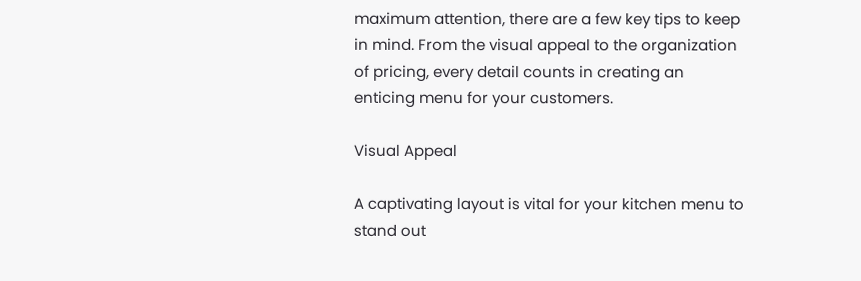maximum attention, there are a few key tips to keep in mind. From the visual appeal to the organization of pricing, every detail counts in creating an enticing menu for your customers.

Visual Appeal

A captivating layout is vital for your kitchen menu to stand out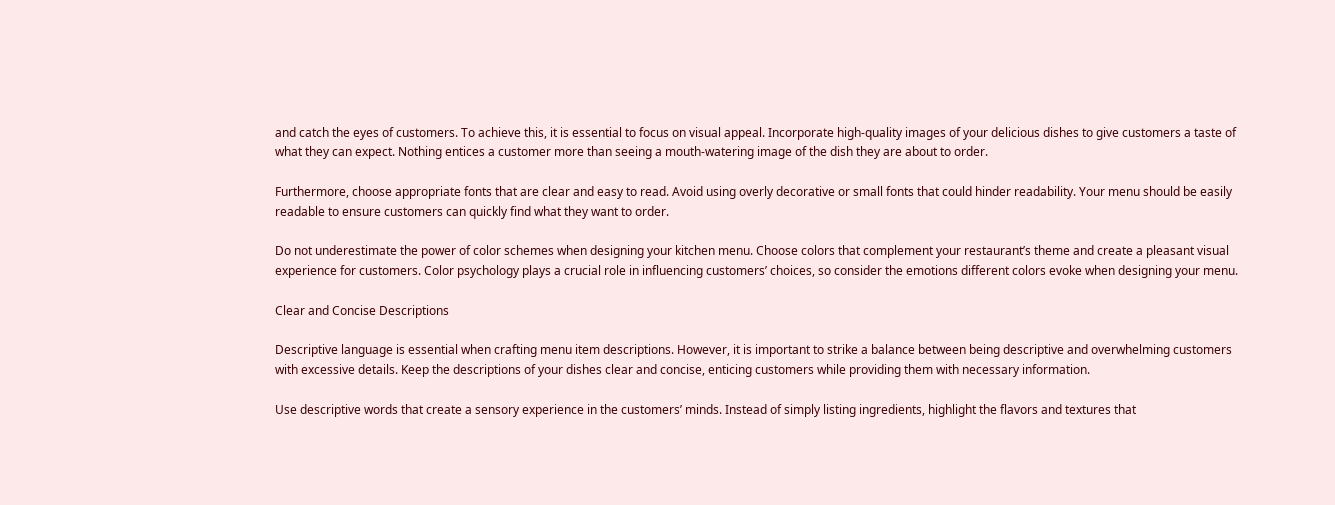and catch the eyes of customers. To achieve this, it is essential to focus on visual appeal. Incorporate high-quality images of your delicious dishes to give customers a taste of what they can expect. Nothing entices a customer more than seeing a mouth-watering image of the dish they are about to order.

Furthermore, choose appropriate fonts that are clear and easy to read. Avoid using overly decorative or small fonts that could hinder readability. Your menu should be easily readable to ensure customers can quickly find what they want to order.

Do not underestimate the power of color schemes when designing your kitchen menu. Choose colors that complement your restaurant’s theme and create a pleasant visual experience for customers. Color psychology plays a crucial role in influencing customers’ choices, so consider the emotions different colors evoke when designing your menu.

Clear and Concise Descriptions

Descriptive language is essential when crafting menu item descriptions. However, it is important to strike a balance between being descriptive and overwhelming customers with excessive details. Keep the descriptions of your dishes clear and concise, enticing customers while providing them with necessary information.

Use descriptive words that create a sensory experience in the customers’ minds. Instead of simply listing ingredients, highlight the flavors and textures that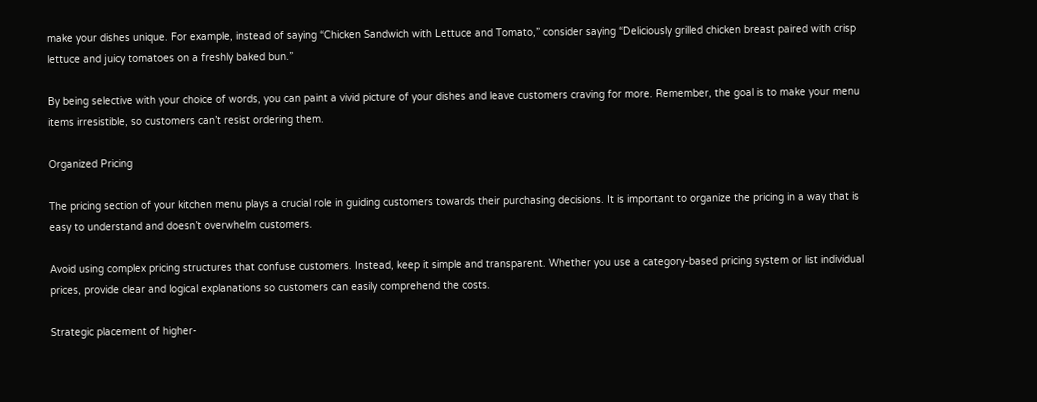make your dishes unique. For example, instead of saying “Chicken Sandwich with Lettuce and Tomato,” consider saying “Deliciously grilled chicken breast paired with crisp lettuce and juicy tomatoes on a freshly baked bun.”

By being selective with your choice of words, you can paint a vivid picture of your dishes and leave customers craving for more. Remember, the goal is to make your menu items irresistible, so customers can’t resist ordering them.

Organized Pricing

The pricing section of your kitchen menu plays a crucial role in guiding customers towards their purchasing decisions. It is important to organize the pricing in a way that is easy to understand and doesn’t overwhelm customers.

Avoid using complex pricing structures that confuse customers. Instead, keep it simple and transparent. Whether you use a category-based pricing system or list individual prices, provide clear and logical explanations so customers can easily comprehend the costs.

Strategic placement of higher-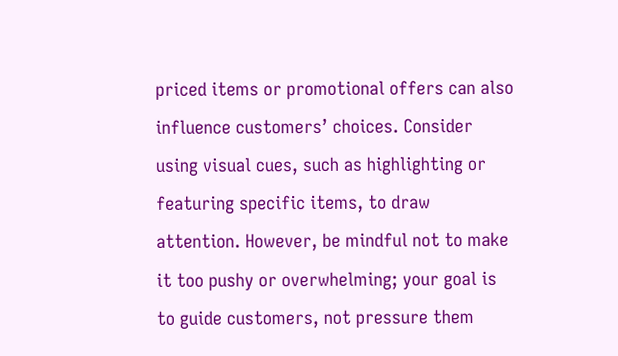priced items or promotional offers can also influence customers’ choices. Consider using visual cues, such as highlighting or featuring specific items, to draw attention. However, be mindful not to make it too pushy or overwhelming; your goal is to guide customers, not pressure them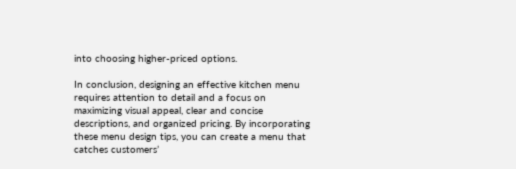into choosing higher-priced options.

In conclusion, designing an effective kitchen menu requires attention to detail and a focus on maximizing visual appeal, clear and concise descriptions, and organized pricing. By incorporating these menu design tips, you can create a menu that catches customers’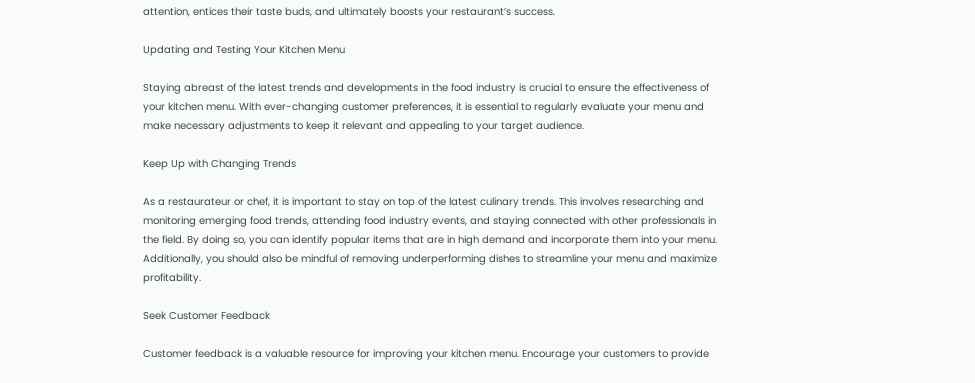attention, entices their taste buds, and ultimately boosts your restaurant’s success.

Updating and Testing Your Kitchen Menu

Staying abreast of the latest trends and developments in the food industry is crucial to ensure the effectiveness of your kitchen menu. With ever-changing customer preferences, it is essential to regularly evaluate your menu and make necessary adjustments to keep it relevant and appealing to your target audience.

Keep Up with Changing Trends

As a restaurateur or chef, it is important to stay on top of the latest culinary trends. This involves researching and monitoring emerging food trends, attending food industry events, and staying connected with other professionals in the field. By doing so, you can identify popular items that are in high demand and incorporate them into your menu. Additionally, you should also be mindful of removing underperforming dishes to streamline your menu and maximize profitability.

Seek Customer Feedback

Customer feedback is a valuable resource for improving your kitchen menu. Encourage your customers to provide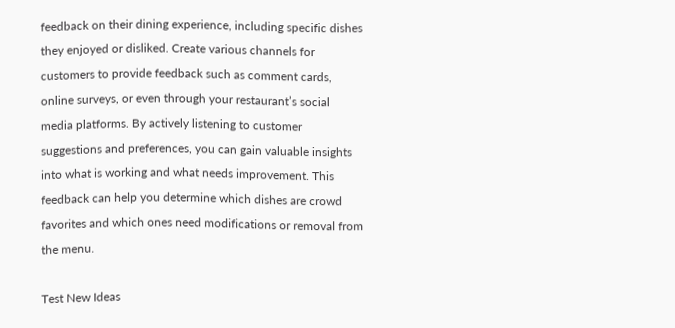feedback on their dining experience, including specific dishes they enjoyed or disliked. Create various channels for customers to provide feedback such as comment cards, online surveys, or even through your restaurant’s social media platforms. By actively listening to customer suggestions and preferences, you can gain valuable insights into what is working and what needs improvement. This feedback can help you determine which dishes are crowd favorites and which ones need modifications or removal from the menu.

Test New Ideas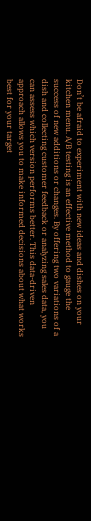Don’t be afraid to experiment with new ideas and dishes on your kitchen menu. A/B testing is an effective method to gauge the success of new additions or changes. By offering two variations of a dish and collecting customer feedback or analyzing sales data, you can assess which version performs better. This data-driven approach allows you to make informed decisions about what works best for your target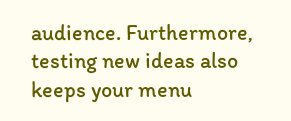audience. Furthermore, testing new ideas also keeps your menu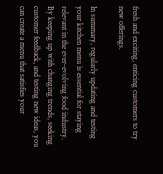fresh and exciting, enticing customers to try new offerings.

In summary, regularly updating and testing your kitchen menu is essential for staying relevant in the ever-evolving food industry. By keeping up with changing trends, seeking customer feedback, and testing new ideas, you can create a menu that satisfies your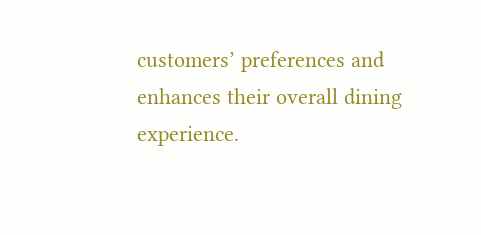customers’ preferences and enhances their overall dining experience.